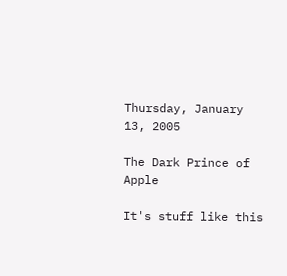Thursday, January 13, 2005

The Dark Prince of Apple

It's stuff like this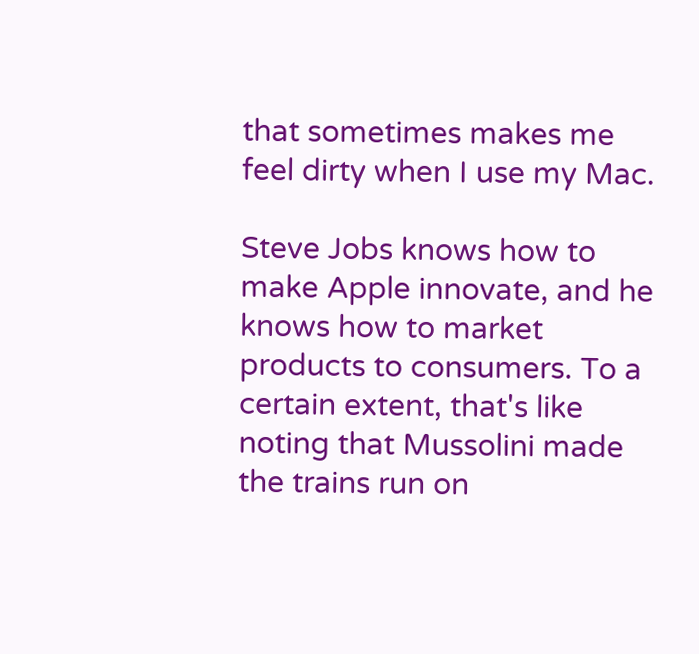that sometimes makes me feel dirty when I use my Mac.

Steve Jobs knows how to make Apple innovate, and he knows how to market products to consumers. To a certain extent, that's like noting that Mussolini made the trains run on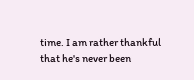time. I am rather thankful that he's never been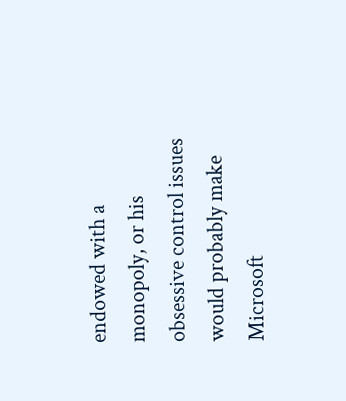endowed with a monopoly, or his obsessive control issues would probably make Microsoft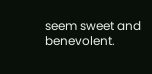seem sweet and benevolent.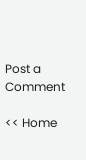Post a Comment

<< Home